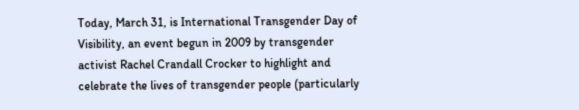Today, March 31, is International Transgender Day of Visibility, an event begun in 2009 by transgender activist Rachel Crandall Crocker to highlight and celebrate the lives of transgender people (particularly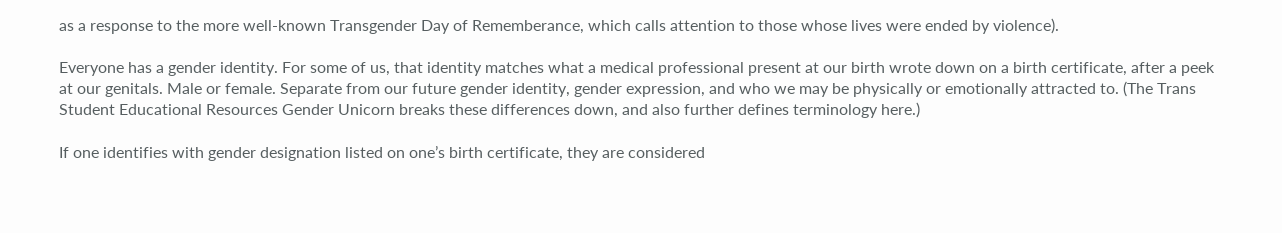as a response to the more well-known Transgender Day of Rememberance, which calls attention to those whose lives were ended by violence).

Everyone has a gender identity. For some of us, that identity matches what a medical professional present at our birth wrote down on a birth certificate, after a peek at our genitals. Male or female. Separate from our future gender identity, gender expression, and who we may be physically or emotionally attracted to. (The Trans Student Educational Resources Gender Unicorn breaks these differences down, and also further defines terminology here.)

If one identifies with gender designation listed on one’s birth certificate, they are considered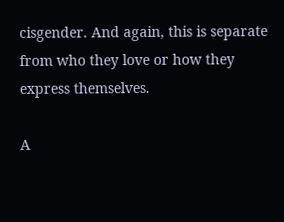cisgender. And again, this is separate from who they love or how they express themselves.

A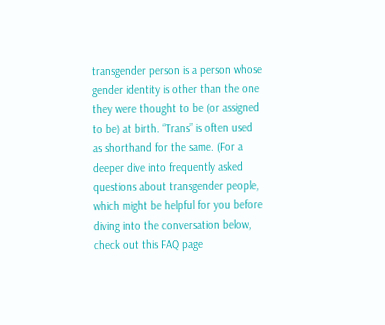transgender person is a person whose gender identity is other than the one they were thought to be (or assigned to be) at birth. “Trans” is often used as shorthand for the same. (For a deeper dive into frequently asked questions about transgender people, which might be helpful for you before diving into the conversation below, check out this FAQ page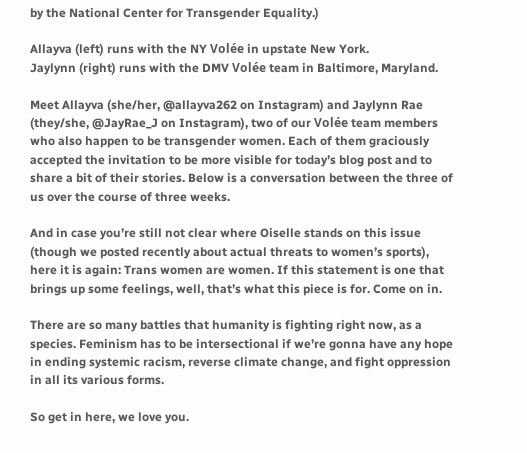by the National Center for Transgender Equality.)

Allayva (left) runs with the NY Volée in upstate New York.
Jaylynn (right) runs with the DMV Volée team in Baltimore, Maryland.

Meet Allayva (she/her, @allayva262 on Instagram) and Jaylynn Rae (they/she, @JayRae_J on Instagram), two of our Volée team members who also happen to be transgender women. Each of them graciously accepted the invitation to be more visible for today’s blog post and to share a bit of their stories. Below is a conversation between the three of us over the course of three weeks.

And in case you’re still not clear where Oiselle stands on this issue (though we posted recently about actual threats to women’s sports), here it is again: Trans women are women. If this statement is one that brings up some feelings, well, that’s what this piece is for. Come on in.

There are so many battles that humanity is fighting right now, as a species. Feminism has to be intersectional if we’re gonna have any hope in ending systemic racism, reverse climate change, and fight oppression in all its various forms.

So get in here, we love you.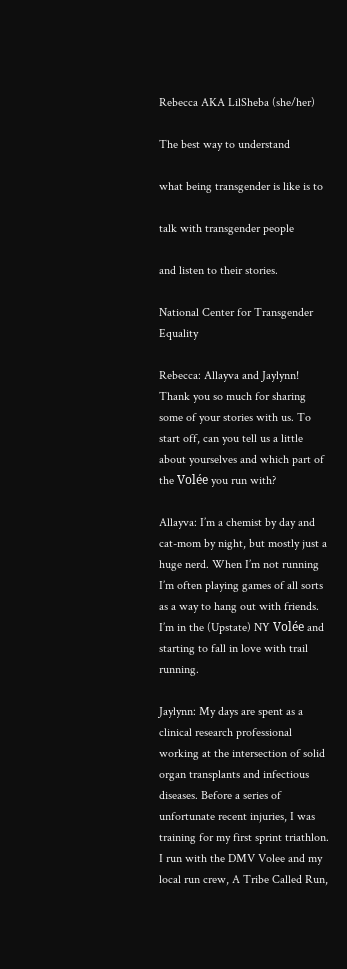Rebecca AKA LilSheba (she/her)

The best way to understand

what being transgender is like is to

talk with transgender people

and listen to their stories.

National Center for Transgender Equality

Rebecca: Allayva and Jaylynn! Thank you so much for sharing some of your stories with us. To start off, can you tell us a little about yourselves and which part of the Volée you run with?

Allayva: I’m a chemist by day and cat-mom by night, but mostly just a huge nerd. When I’m not running I’m often playing games of all sorts as a way to hang out with friends. I’m in the (Upstate) NY Volée and starting to fall in love with trail running.

Jaylynn: My days are spent as a clinical research professional working at the intersection of solid organ transplants and infectious diseases. Before a series of unfortunate recent injuries, I was training for my first sprint triathlon. I run with the DMV Volee and my local run crew, A Tribe Called Run,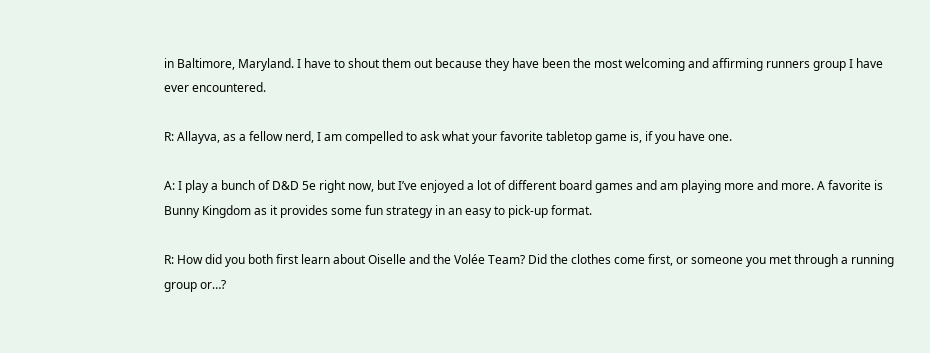in Baltimore, Maryland. I have to shout them out because they have been the most welcoming and affirming runners group I have ever encountered.

R: Allayva, as a fellow nerd, I am compelled to ask what your favorite tabletop game is, if you have one.

A: I play a bunch of D&D 5e right now, but I’ve enjoyed a lot of different board games and am playing more and more. A favorite is Bunny Kingdom as it provides some fun strategy in an easy to pick-up format.

R: How did you both first learn about Oiselle and the Volée Team? Did the clothes come first, or someone you met through a running group or…?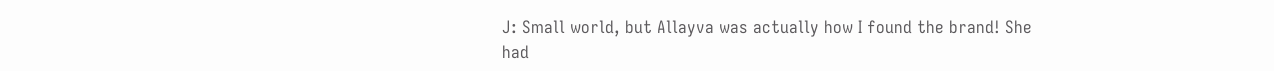J: Small world, but Allayva was actually how I found the brand! She had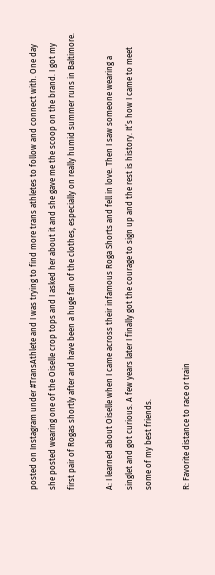posted on Instagram under #TransAthlete and I was trying to find more trans athletes to follow and connect with. One day she posted wearing one of the Oiselle crop tops and I asked her about it and she gave me the scoop on the brand. I got my first pair of Rogas shortly after and have been a huge fan of the clothes, especially on really humid summer runs in Baltimore.

A: I learned about Oiselle when I came across their infamous Roga Shorts and fell in love. Then I saw someone wearing a singlet and got curious. A few years later I finally got the courage to sign up and the rest is history. It’s how I came to meet some of my best friends.

R: Favorite distance to race or train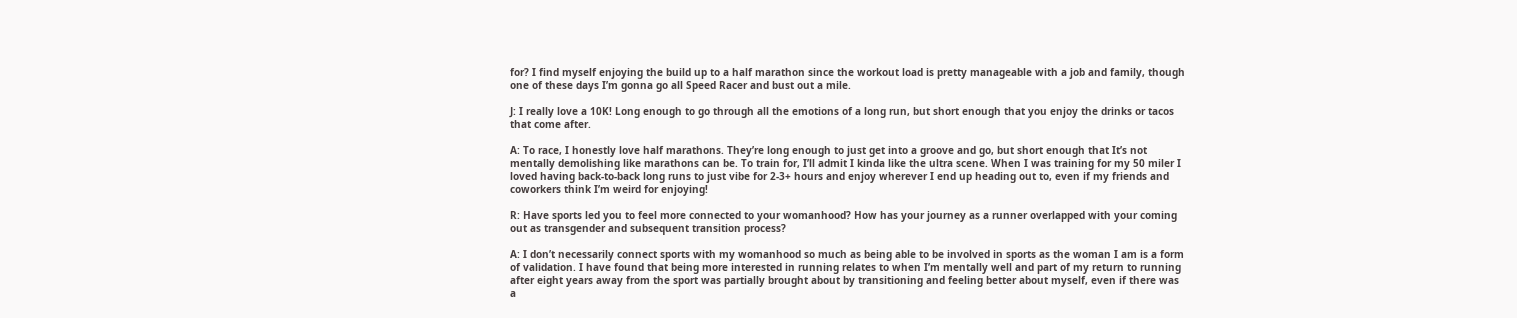for? I find myself enjoying the build up to a half marathon since the workout load is pretty manageable with a job and family, though one of these days I’m gonna go all Speed Racer and bust out a mile.

J: I really love a 10K! Long enough to go through all the emotions of a long run, but short enough that you enjoy the drinks or tacos that come after.

A: To race, I honestly love half marathons. They’re long enough to just get into a groove and go, but short enough that It’s not mentally demolishing like marathons can be. To train for, I’ll admit I kinda like the ultra scene. When I was training for my 50 miler I loved having back-to-back long runs to just vibe for 2-3+ hours and enjoy wherever I end up heading out to, even if my friends and coworkers think I’m weird for enjoying!

R: Have sports led you to feel more connected to your womanhood? How has your journey as a runner overlapped with your coming out as transgender and subsequent transition process?

A: I don’t necessarily connect sports with my womanhood so much as being able to be involved in sports as the woman I am is a form of validation. I have found that being more interested in running relates to when I’m mentally well and part of my return to running after eight years away from the sport was partially brought about by transitioning and feeling better about myself, even if there was a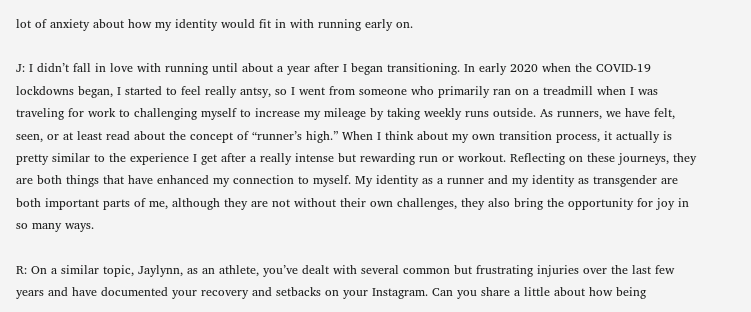lot of anxiety about how my identity would fit in with running early on.

J: I didn’t fall in love with running until about a year after I began transitioning. In early 2020 when the COVID-19 lockdowns began, I started to feel really antsy, so I went from someone who primarily ran on a treadmill when I was traveling for work to challenging myself to increase my mileage by taking weekly runs outside. As runners, we have felt, seen, or at least read about the concept of “runner’s high.” When I think about my own transition process, it actually is pretty similar to the experience I get after a really intense but rewarding run or workout. Reflecting on these journeys, they are both things that have enhanced my connection to myself. My identity as a runner and my identity as transgender are both important parts of me, although they are not without their own challenges, they also bring the opportunity for joy in so many ways.

R: On a similar topic, Jaylynn, as an athlete, you’ve dealt with several common but frustrating injuries over the last few years and have documented your recovery and setbacks on your Instagram. Can you share a little about how being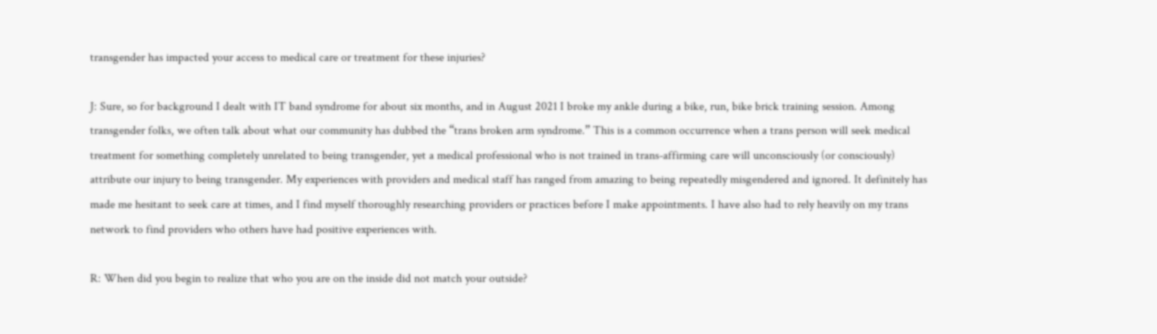transgender has impacted your access to medical care or treatment for these injuries?

J: Sure, so for background I dealt with IT band syndrome for about six months, and in August 2021 I broke my ankle during a bike, run, bike brick training session. Among transgender folks, we often talk about what our community has dubbed the “trans broken arm syndrome.” This is a common occurrence when a trans person will seek medical treatment for something completely unrelated to being transgender, yet a medical professional who is not trained in trans-affirming care will unconsciously (or consciously) attribute our injury to being transgender. My experiences with providers and medical staff has ranged from amazing to being repeatedly misgendered and ignored. It definitely has made me hesitant to seek care at times, and I find myself thoroughly researching providers or practices before I make appointments. I have also had to rely heavily on my trans network to find providers who others have had positive experiences with.

R: When did you begin to realize that who you are on the inside did not match your outside?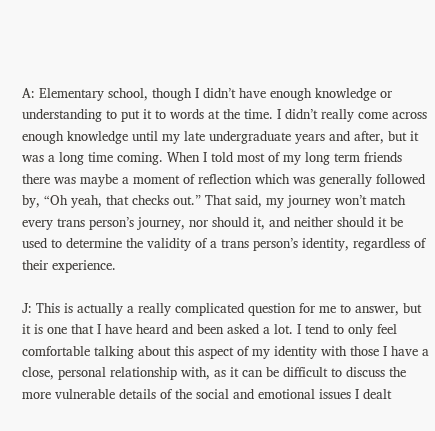A: Elementary school, though I didn’t have enough knowledge or understanding to put it to words at the time. I didn’t really come across enough knowledge until my late undergraduate years and after, but it was a long time coming. When I told most of my long term friends there was maybe a moment of reflection which was generally followed by, “Oh yeah, that checks out.” That said, my journey won’t match every trans person’s journey, nor should it, and neither should it be used to determine the validity of a trans person’s identity, regardless of their experience.

J: This is actually a really complicated question for me to answer, but it is one that I have heard and been asked a lot. I tend to only feel comfortable talking about this aspect of my identity with those I have a close, personal relationship with, as it can be difficult to discuss the more vulnerable details of the social and emotional issues I dealt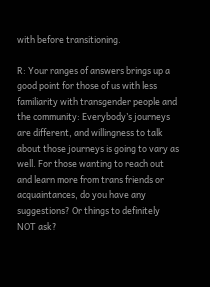with before transitioning.

R: Your ranges of answers brings up a good point for those of us with less familiarity with transgender people and the community: Everybody’s journeys are different, and willingness to talk about those journeys is going to vary as well. For those wanting to reach out and learn more from trans friends or acquaintances, do you have any suggestions? Or things to definitely NOT ask?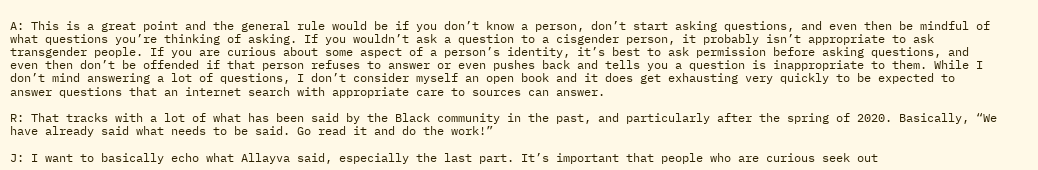A: This is a great point and the general rule would be if you don’t know a person, don’t start asking questions, and even then be mindful of what questions you’re thinking of asking. If you wouldn’t ask a question to a cisgender person, it probably isn’t appropriate to ask transgender people. If you are curious about some aspect of a person’s identity, it’s best to ask permission before asking questions, and even then don’t be offended if that person refuses to answer or even pushes back and tells you a question is inappropriate to them. While I don’t mind answering a lot of questions, I don’t consider myself an open book and it does get exhausting very quickly to be expected to answer questions that an internet search with appropriate care to sources can answer.

R: That tracks with a lot of what has been said by the Black community in the past, and particularly after the spring of 2020. Basically, “We have already said what needs to be said. Go read it and do the work!”

J: I want to basically echo what Allayva said, especially the last part. It’s important that people who are curious seek out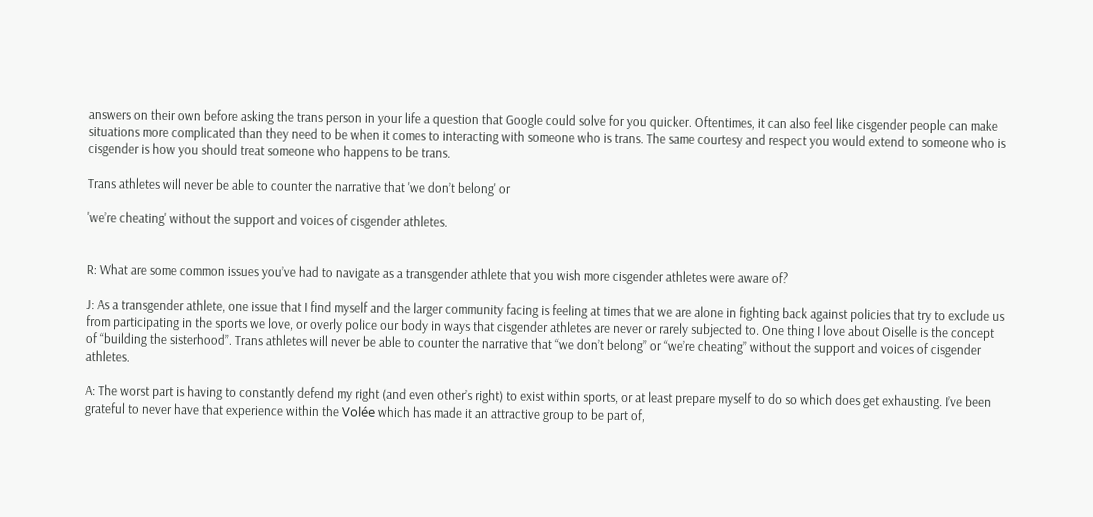answers on their own before asking the trans person in your life a question that Google could solve for you quicker. Oftentimes, it can also feel like cisgender people can make situations more complicated than they need to be when it comes to interacting with someone who is trans. The same courtesy and respect you would extend to someone who is cisgender is how you should treat someone who happens to be trans.

Trans athletes will never be able to counter the narrative that 'we don’t belong' or

'we’re cheating' without the support and voices of cisgender athletes.


R: What are some common issues you’ve had to navigate as a transgender athlete that you wish more cisgender athletes were aware of?

J: As a transgender athlete, one issue that I find myself and the larger community facing is feeling at times that we are alone in fighting back against policies that try to exclude us from participating in the sports we love, or overly police our body in ways that cisgender athletes are never or rarely subjected to. One thing I love about Oiselle is the concept of “building the sisterhood”. Trans athletes will never be able to counter the narrative that “we don’t belong” or “we’re cheating” without the support and voices of cisgender athletes.

A: The worst part is having to constantly defend my right (and even other’s right) to exist within sports, or at least prepare myself to do so which does get exhausting. I’ve been grateful to never have that experience within the Volée which has made it an attractive group to be part of,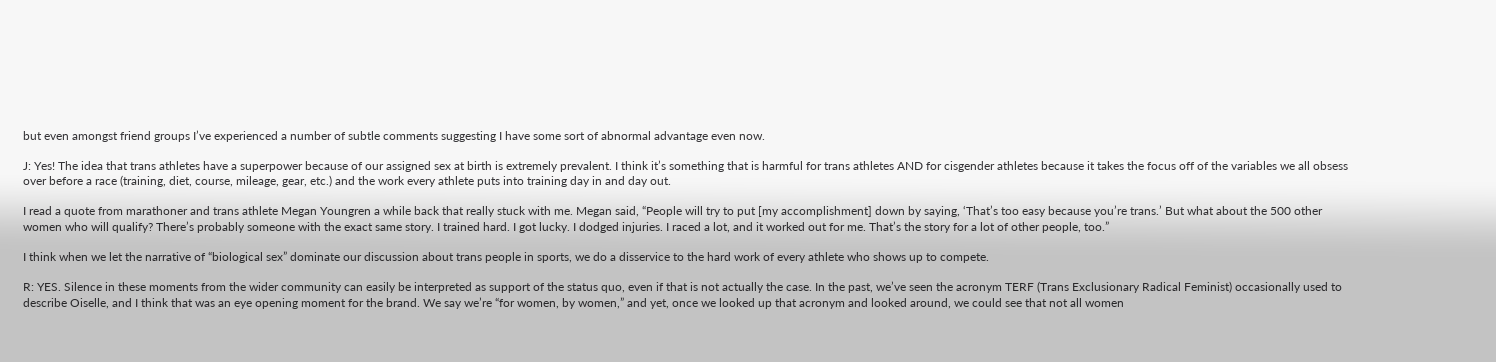but even amongst friend groups I’ve experienced a number of subtle comments suggesting I have some sort of abnormal advantage even now.

J: Yes! The idea that trans athletes have a superpower because of our assigned sex at birth is extremely prevalent. I think it’s something that is harmful for trans athletes AND for cisgender athletes because it takes the focus off of the variables we all obsess over before a race (training, diet, course, mileage, gear, etc.) and the work every athlete puts into training day in and day out.

I read a quote from marathoner and trans athlete Megan Youngren a while back that really stuck with me. Megan said, “People will try to put [my accomplishment] down by saying, ‘That’s too easy because you’re trans.’ But what about the 500 other women who will qualify? There’s probably someone with the exact same story. I trained hard. I got lucky. I dodged injuries. I raced a lot, and it worked out for me. That’s the story for a lot of other people, too.”

I think when we let the narrative of “biological sex” dominate our discussion about trans people in sports, we do a disservice to the hard work of every athlete who shows up to compete.

R: YES. Silence in these moments from the wider community can easily be interpreted as support of the status quo, even if that is not actually the case. In the past, we’ve seen the acronym TERF (Trans Exclusionary Radical Feminist) occasionally used to describe Oiselle, and I think that was an eye opening moment for the brand. We say we’re “for women, by women,” and yet, once we looked up that acronym and looked around, we could see that not all women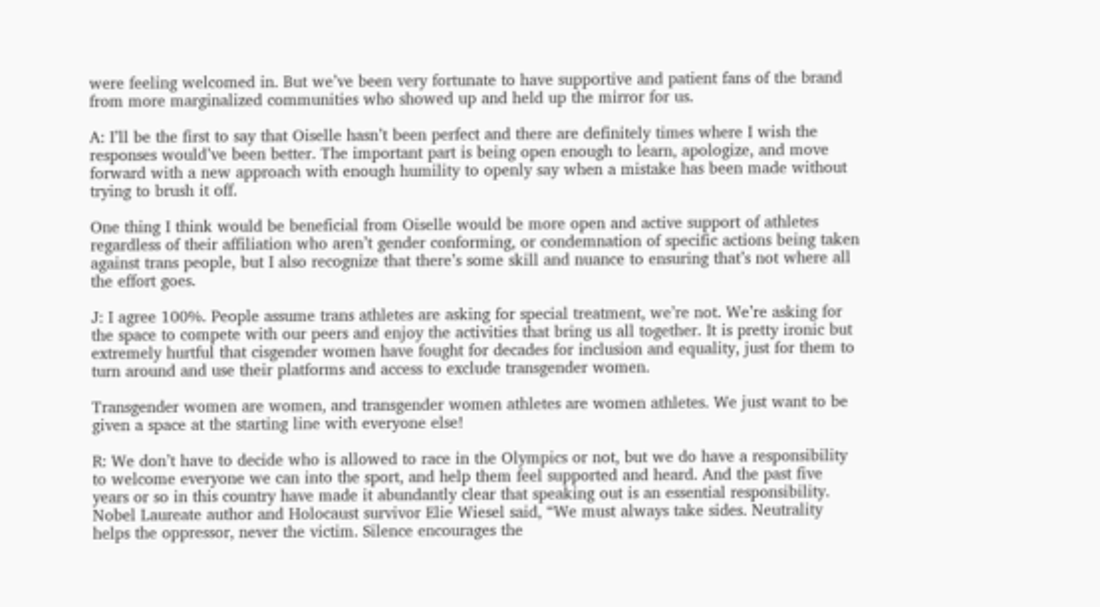were feeling welcomed in. But we’ve been very fortunate to have supportive and patient fans of the brand from more marginalized communities who showed up and held up the mirror for us.

A: I’ll be the first to say that Oiselle hasn’t been perfect and there are definitely times where I wish the responses would’ve been better. The important part is being open enough to learn, apologize, and move forward with a new approach with enough humility to openly say when a mistake has been made without trying to brush it off.

One thing I think would be beneficial from Oiselle would be more open and active support of athletes regardless of their affiliation who aren’t gender conforming, or condemnation of specific actions being taken against trans people, but I also recognize that there’s some skill and nuance to ensuring that’s not where all the effort goes.

J: I agree 100%. People assume trans athletes are asking for special treatment, we’re not. We’re asking for the space to compete with our peers and enjoy the activities that bring us all together. It is pretty ironic but extremely hurtful that cisgender women have fought for decades for inclusion and equality, just for them to turn around and use their platforms and access to exclude transgender women.

Transgender women are women, and transgender women athletes are women athletes. We just want to be given a space at the starting line with everyone else!

R: We don’t have to decide who is allowed to race in the Olympics or not, but we do have a responsibility to welcome everyone we can into the sport, and help them feel supported and heard. And the past five years or so in this country have made it abundantly clear that speaking out is an essential responsibility. Nobel Laureate author and Holocaust survivor Elie Wiesel said, “We must always take sides. Neutrality helps the oppressor, never the victim. Silence encourages the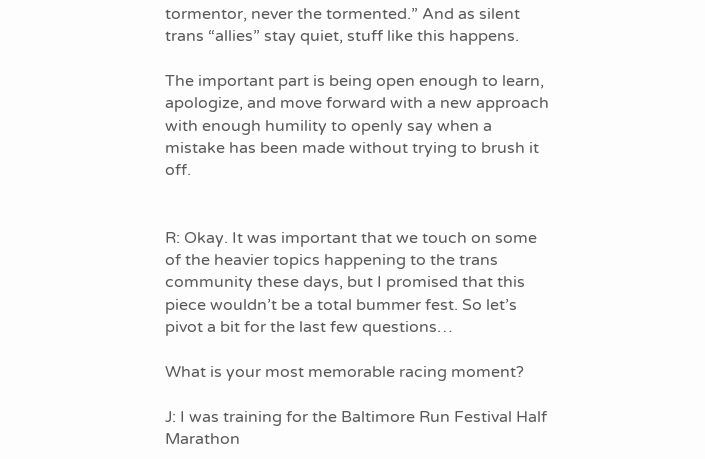tormentor, never the tormented.” And as silent trans “allies” stay quiet, stuff like this happens.

The important part is being open enough to learn, apologize, and move forward with a new approach with enough humility to openly say when a mistake has been made without trying to brush it off.


R: Okay. It was important that we touch on some of the heavier topics happening to the trans community these days, but I promised that this piece wouldn’t be a total bummer fest. So let’s pivot a bit for the last few questions…

What is your most memorable racing moment?

J: I was training for the Baltimore Run Festival Half Marathon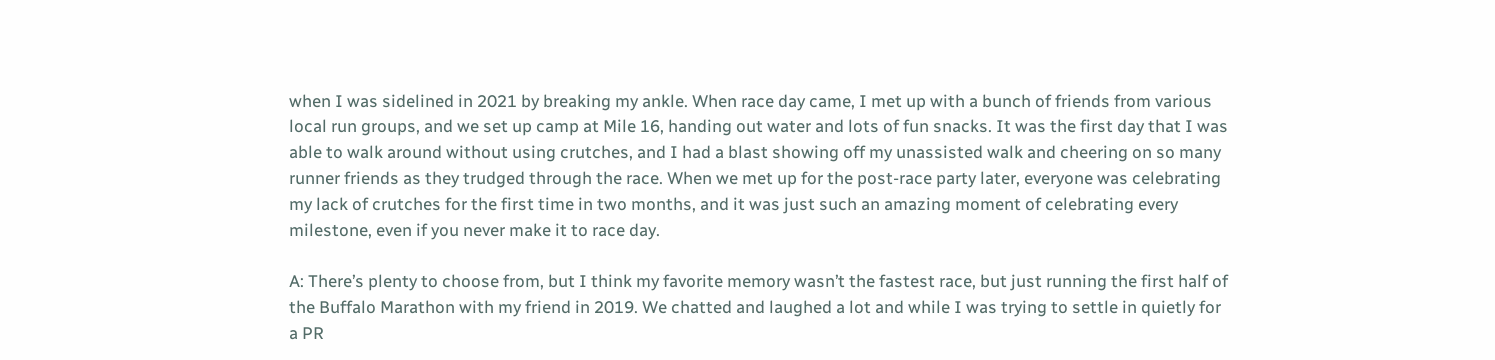when I was sidelined in 2021 by breaking my ankle. When race day came, I met up with a bunch of friends from various local run groups, and we set up camp at Mile 16, handing out water and lots of fun snacks. It was the first day that I was able to walk around without using crutches, and I had a blast showing off my unassisted walk and cheering on so many runner friends as they trudged through the race. When we met up for the post-race party later, everyone was celebrating my lack of crutches for the first time in two months, and it was just such an amazing moment of celebrating every milestone, even if you never make it to race day.

A: There’s plenty to choose from, but I think my favorite memory wasn’t the fastest race, but just running the first half of the Buffalo Marathon with my friend in 2019. We chatted and laughed a lot and while I was trying to settle in quietly for a PR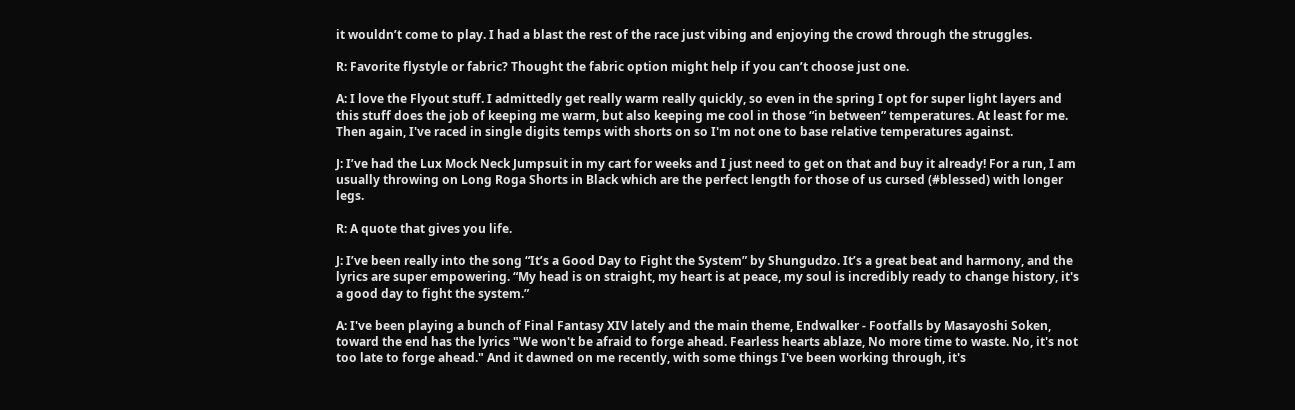it wouldn’t come to play. I had a blast the rest of the race just vibing and enjoying the crowd through the struggles.

R: Favorite flystyle or fabric? Thought the fabric option might help if you can’t choose just one.

A: I love the Flyout stuff. I admittedly get really warm really quickly, so even in the spring I opt for super light layers and this stuff does the job of keeping me warm, but also keeping me cool in those “in between” temperatures. At least for me. Then again, I've raced in single digits temps with shorts on so I'm not one to base relative temperatures against.

J: I’ve had the Lux Mock Neck Jumpsuit in my cart for weeks and I just need to get on that and buy it already! For a run, I am usually throwing on Long Roga Shorts in Black which are the perfect length for those of us cursed (#blessed) with longer legs.

R: A quote that gives you life.

J: I’ve been really into the song “It’s a Good Day to Fight the System” by Shungudzo. It’s a great beat and harmony, and the lyrics are super empowering. “My head is on straight, my heart is at peace, my soul is incredibly ready to change history, it's a good day to fight the system.”

A: I've been playing a bunch of Final Fantasy XIV lately and the main theme, Endwalker - Footfalls by Masayoshi Soken, toward the end has the lyrics "We won't be afraid to forge ahead. Fearless hearts ablaze, No more time to waste. No, it's not too late to forge ahead." And it dawned on me recently, with some things I've been working through, it's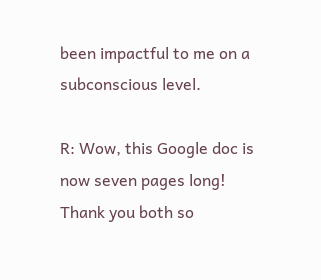been impactful to me on a subconscious level.

R: Wow, this Google doc is now seven pages long! Thank you both so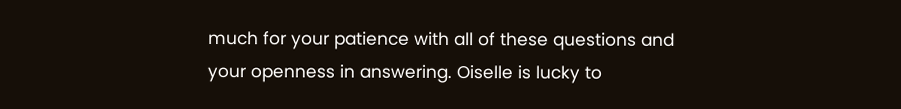much for your patience with all of these questions and your openness in answering. Oiselle is lucky to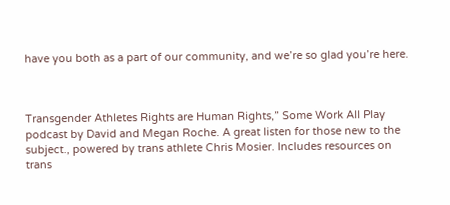have you both as a part of our community, and we’re so glad you’re here.



Transgender Athletes Rights are Human Rights,” Some Work All Play podcast by David and Megan Roche. A great listen for those new to the subject., powered by trans athlete Chris Mosier. Includes resources on trans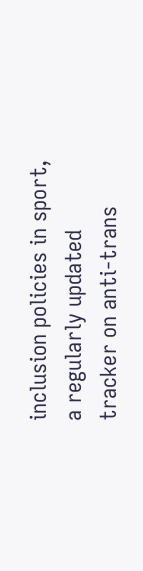inclusion policies in sport, a regularly updated tracker on anti-trans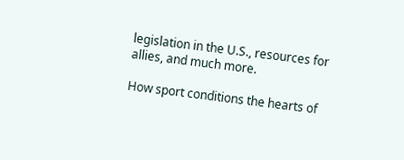legislation in the U.S., resources for allies, and much more.

How sport conditions the hearts of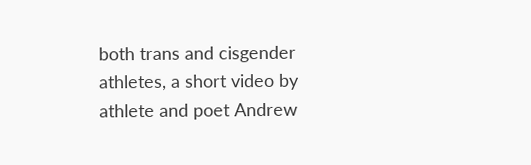both trans and cisgender athletes, a short video by athlete and poet Andrew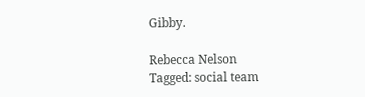Gibby.

Rebecca Nelson
Tagged: social team